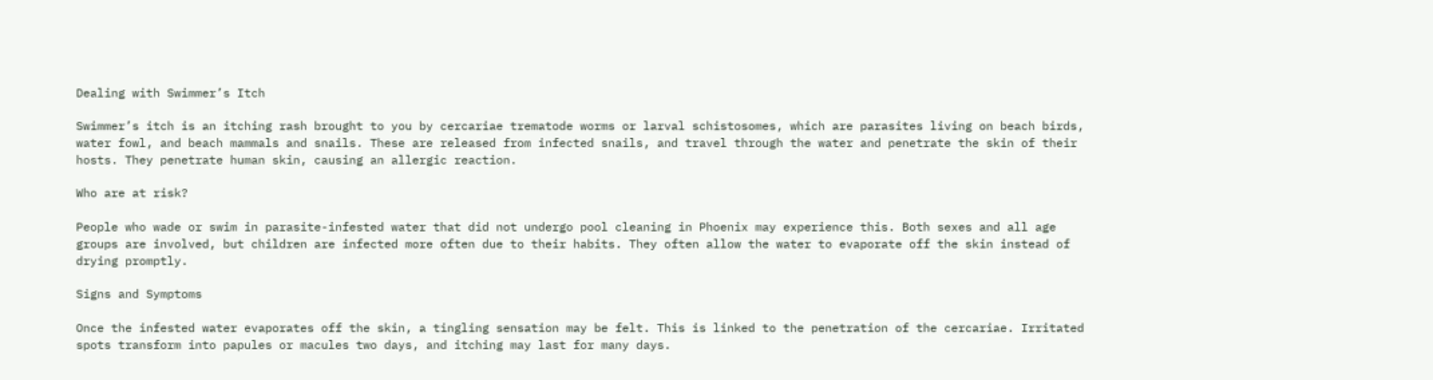Dealing with Swimmer’s Itch

Swimmer’s itch is an itching rash brought to you by cercariae trematode worms or larval schistosomes, which are parasites living on beach birds, water fowl, and beach mammals and snails. These are released from infected snails, and travel through the water and penetrate the skin of their hosts. They penetrate human skin, causing an allergic reaction.

Who are at risk?

People who wade or swim in parasite-infested water that did not undergo pool cleaning in Phoenix may experience this. Both sexes and all age groups are involved, but children are infected more often due to their habits. They often allow the water to evaporate off the skin instead of drying promptly.

Signs and Symptoms

Once the infested water evaporates off the skin, a tingling sensation may be felt. This is linked to the penetration of the cercariae. Irritated spots transform into papules or macules two days, and itching may last for many days.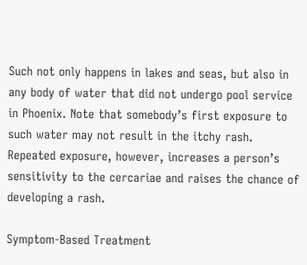Such not only happens in lakes and seas, but also in any body of water that did not undergo pool service in Phoenix. Note that somebody’s first exposure to such water may not result in the itchy rash. Repeated exposure, however, increases a person’s sensitivity to the cercariae and raises the chance of developing a rash.

Symptom-Based Treatment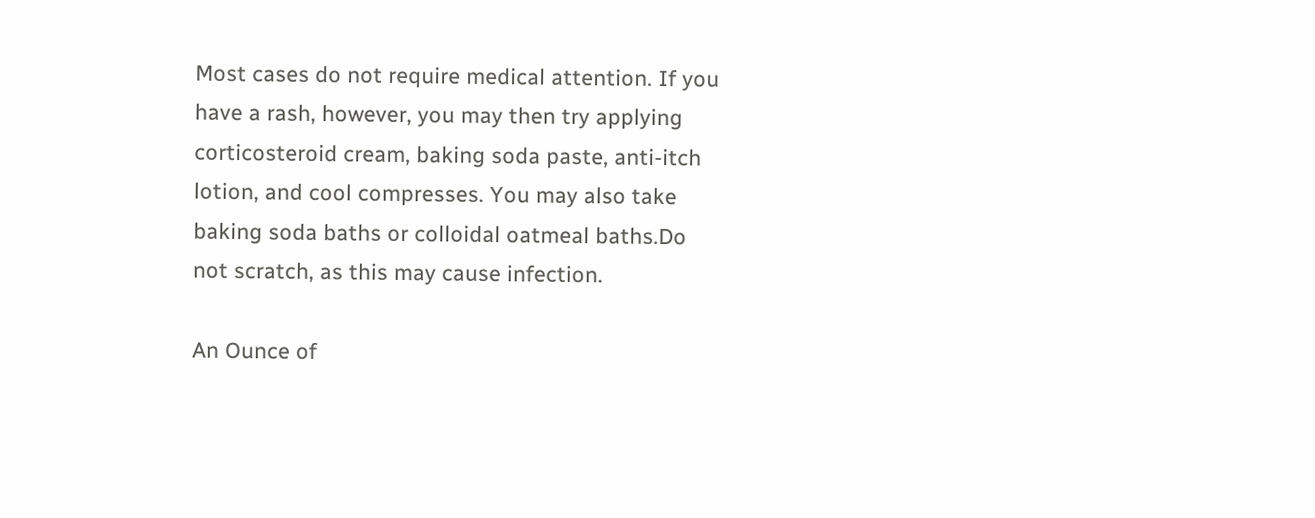Most cases do not require medical attention. If you have a rash, however, you may then try applying corticosteroid cream, baking soda paste, anti-itch lotion, and cool compresses. You may also take baking soda baths or colloidal oatmeal baths.Do not scratch, as this may cause infection.

An Ounce of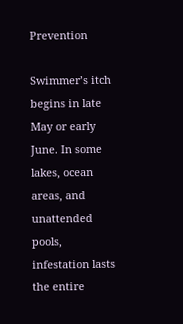Prevention

Swimmer’s itch begins in late May or early June. In some lakes, ocean areas, and unattended pools, infestation lasts the entire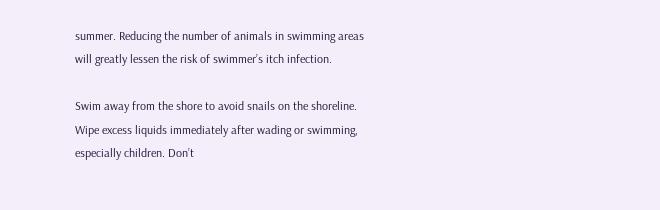summer. Reducing the number of animals in swimming areas will greatly lessen the risk of swimmer’s itch infection.

Swim away from the shore to avoid snails on the shoreline. Wipe excess liquids immediately after wading or swimming, especially children. Don’t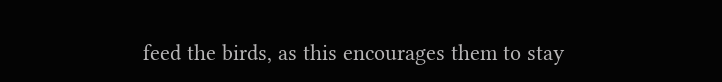feed the birds, as this encourages them to stay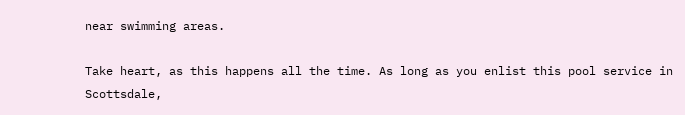near swimming areas.

Take heart, as this happens all the time. As long as you enlist this pool service in Scottsdale,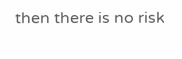then there is no risk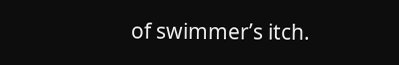of swimmer’s itch.